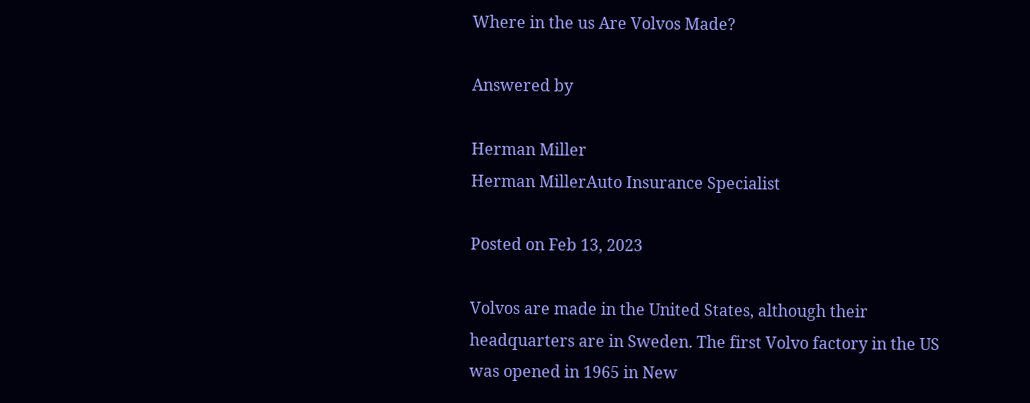Where in the us Are Volvos Made?

Answered by

Herman Miller
Herman MillerAuto Insurance Specialist

Posted on Feb 13, 2023

Volvos are made in the United States, although their headquarters are in Sweden. The first Volvo factory in the US was opened in 1965 in New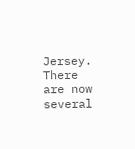Jersey. There are now several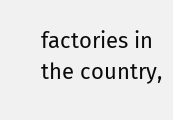factories in the country,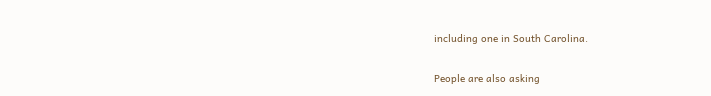including one in South Carolina.

People are also asking